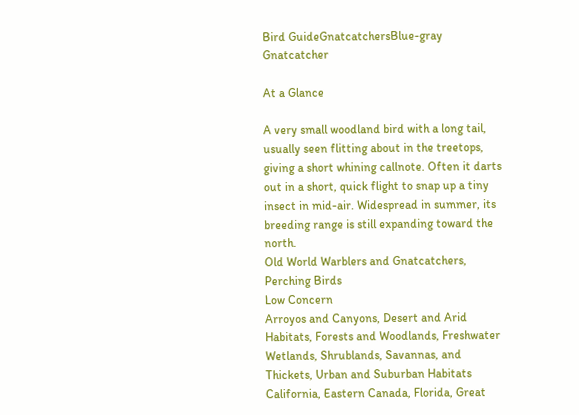Bird GuideGnatcatchersBlue-gray Gnatcatcher

At a Glance

A very small woodland bird with a long tail, usually seen flitting about in the treetops, giving a short whining callnote. Often it darts out in a short, quick flight to snap up a tiny insect in mid-air. Widespread in summer, its breeding range is still expanding toward the north.
Old World Warblers and Gnatcatchers, Perching Birds
Low Concern
Arroyos and Canyons, Desert and Arid Habitats, Forests and Woodlands, Freshwater Wetlands, Shrublands, Savannas, and Thickets, Urban and Suburban Habitats
California, Eastern Canada, Florida, Great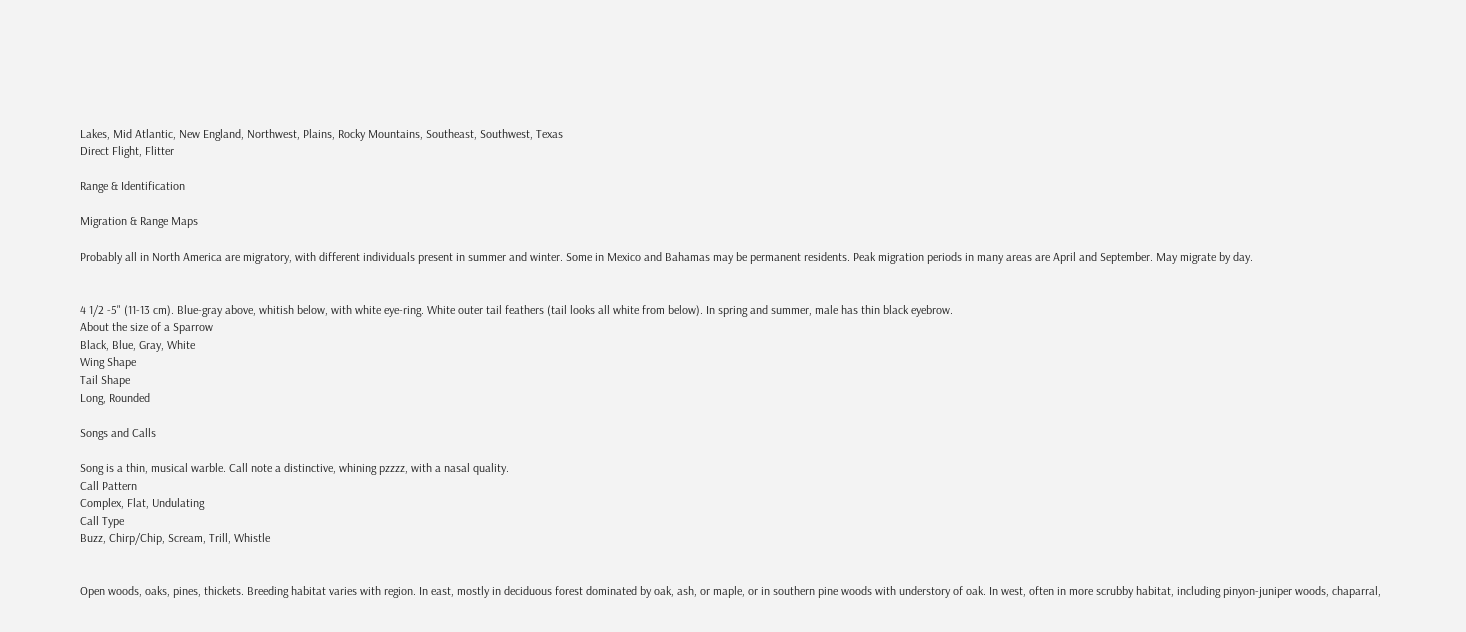Lakes, Mid Atlantic, New England, Northwest, Plains, Rocky Mountains, Southeast, Southwest, Texas
Direct Flight, Flitter

Range & Identification

Migration & Range Maps

Probably all in North America are migratory, with different individuals present in summer and winter. Some in Mexico and Bahamas may be permanent residents. Peak migration periods in many areas are April and September. May migrate by day.


4 1/2 -5" (11-13 cm). Blue-gray above, whitish below, with white eye-ring. White outer tail feathers (tail looks all white from below). In spring and summer, male has thin black eyebrow.
About the size of a Sparrow
Black, Blue, Gray, White
Wing Shape
Tail Shape
Long, Rounded

Songs and Calls

Song is a thin, musical warble. Call note a distinctive, whining pzzzz, with a nasal quality.
Call Pattern
Complex, Flat, Undulating
Call Type
Buzz, Chirp/Chip, Scream, Trill, Whistle


Open woods, oaks, pines, thickets. Breeding habitat varies with region. In east, mostly in deciduous forest dominated by oak, ash, or maple, or in southern pine woods with understory of oak. In west, often in more scrubby habitat, including pinyon-juniper woods, chaparral,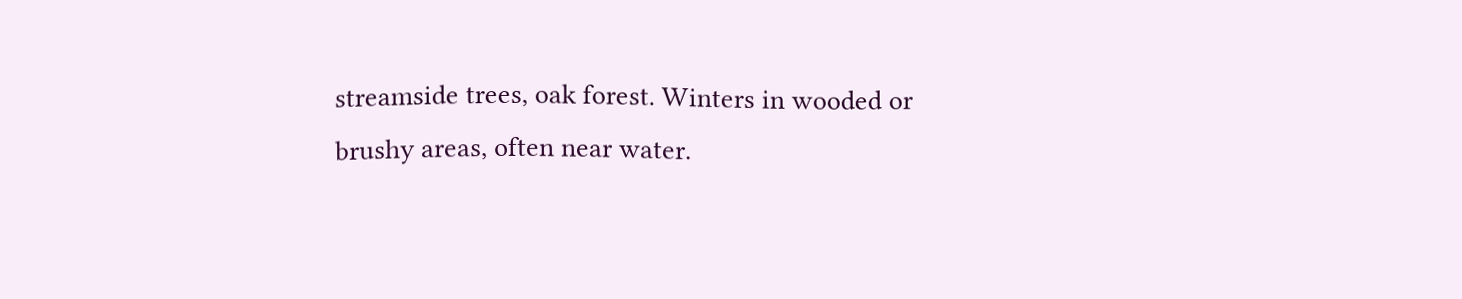streamside trees, oak forest. Winters in wooded or brushy areas, often near water.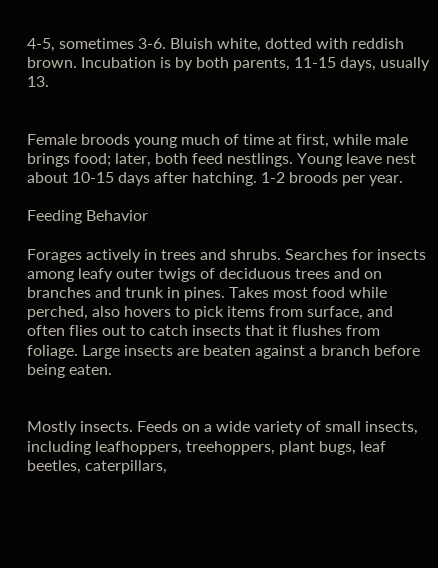4-5, sometimes 3-6. Bluish white, dotted with reddish brown. Incubation is by both parents, 11-15 days, usually 13.


Female broods young much of time at first, while male brings food; later, both feed nestlings. Young leave nest about 10-15 days after hatching. 1-2 broods per year.

Feeding Behavior

Forages actively in trees and shrubs. Searches for insects among leafy outer twigs of deciduous trees and on branches and trunk in pines. Takes most food while perched, also hovers to pick items from surface, and often flies out to catch insects that it flushes from foliage. Large insects are beaten against a branch before being eaten.


Mostly insects. Feeds on a wide variety of small insects, including leafhoppers, treehoppers, plant bugs, leaf beetles, caterpillars,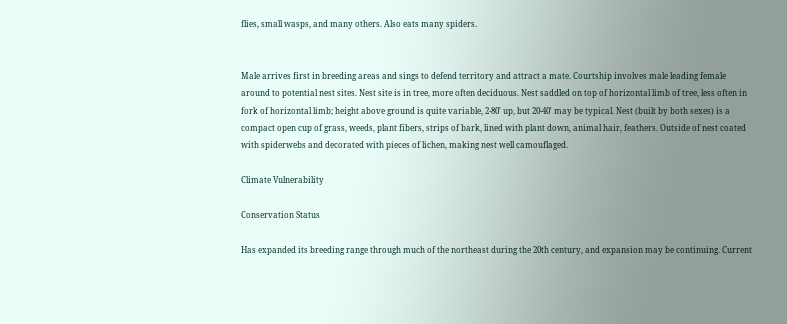flies, small wasps, and many others. Also eats many spiders.


Male arrives first in breeding areas and sings to defend territory and attract a mate. Courtship involves male leading female around to potential nest sites. Nest site is in tree, more often deciduous. Nest saddled on top of horizontal limb of tree, less often in fork of horizontal limb; height above ground is quite variable, 2-80' up, but 20-40' may be typical. Nest (built by both sexes) is a compact open cup of grass, weeds, plant fibers, strips of bark, lined with plant down, animal hair, feathers. Outside of nest coated with spiderwebs and decorated with pieces of lichen, making nest well camouflaged.

Climate Vulnerability

Conservation Status

Has expanded its breeding range through much of the northeast during the 20th century, and expansion may be continuing. Current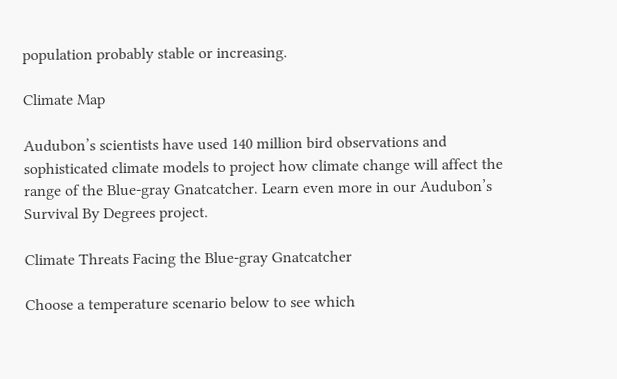population probably stable or increasing.

Climate Map

Audubon’s scientists have used 140 million bird observations and sophisticated climate models to project how climate change will affect the range of the Blue-gray Gnatcatcher. Learn even more in our Audubon’s Survival By Degrees project.

Climate Threats Facing the Blue-gray Gnatcatcher

Choose a temperature scenario below to see which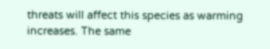threats will affect this species as warming increases. The same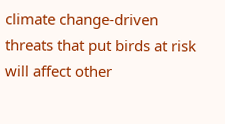climate change-driven threats that put birds at risk will affect other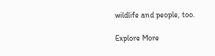wildlife and people, too.

Explore More